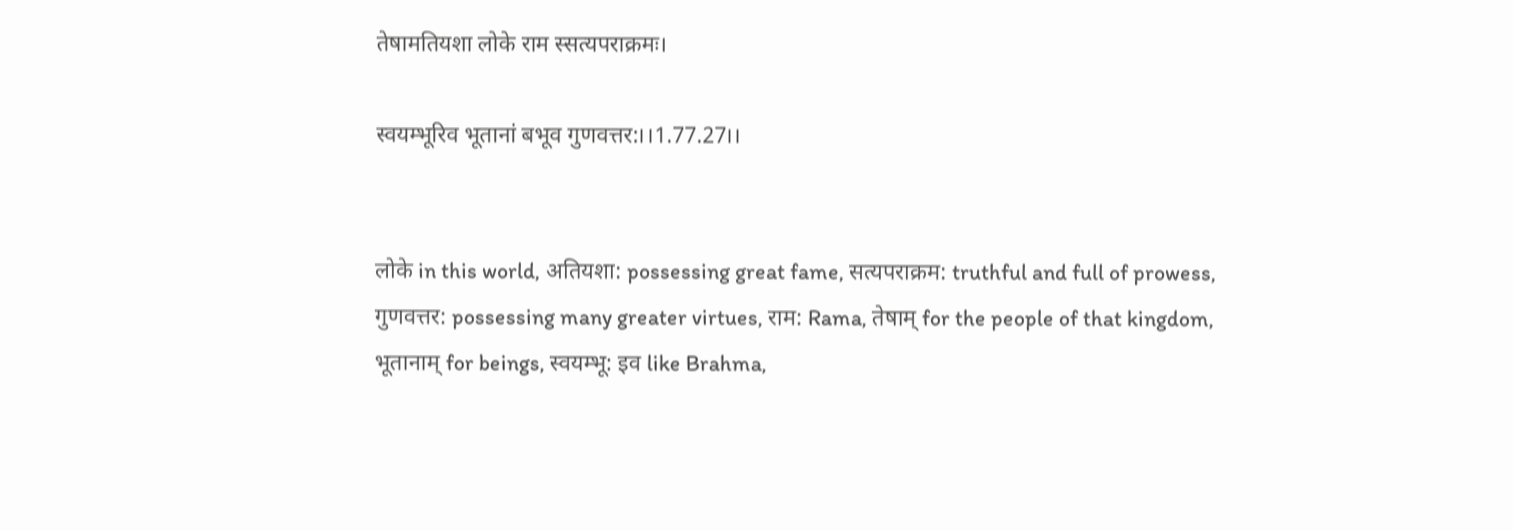तेषामतियशा लोके राम स्सत्यपराक्रमः।

स्वयम्भूरिव भूतानां बभूव गुणवत्तर:।।1.77.27।।


लोके in this world, अतियशा: possessing great fame, सत्यपराक्रम: truthful and full of prowess, गुणवत्तर: possessing many greater virtues, राम: Rama, तेषाम् for the people of that kingdom, भूतानाम् for beings, स्वयम्भू: इव like Brahma,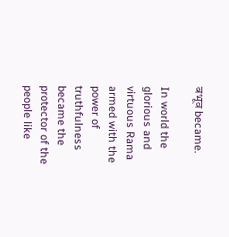बभूव became.

In world the glorious and virtuous Rama armed with the power of truthfulness became the protector of the people like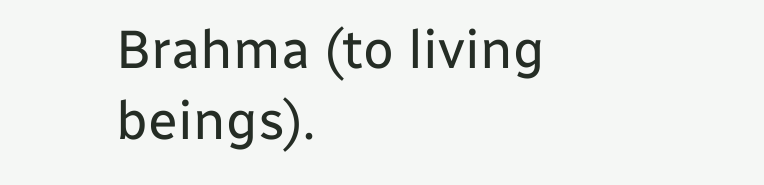Brahma (to living beings).